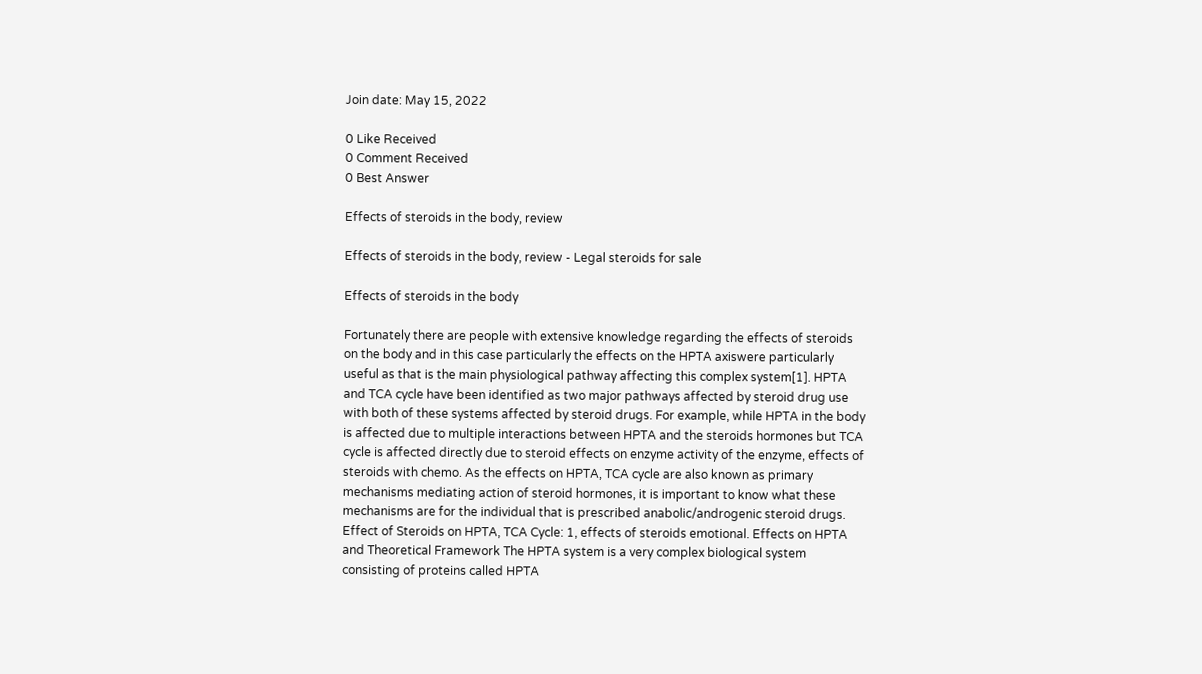Join date: May 15, 2022

0 Like Received
0 Comment Received
0 Best Answer

Effects of steroids in the body, review

Effects of steroids in the body, review - Legal steroids for sale

Effects of steroids in the body

Fortunately there are people with extensive knowledge regarding the effects of steroids on the body and in this case particularly the effects on the HPTA axiswere particularly useful as that is the main physiological pathway affecting this complex system[1]. HPTA and TCA cycle have been identified as two major pathways affected by steroid drug use with both of these systems affected by steroid drugs. For example, while HPTA in the body is affected due to multiple interactions between HPTA and the steroids hormones but TCA cycle is affected directly due to steroid effects on enzyme activity of the enzyme, effects of steroids with chemo. As the effects on HPTA, TCA cycle are also known as primary mechanisms mediating action of steroid hormones, it is important to know what these mechanisms are for the individual that is prescribed anabolic/androgenic steroid drugs. Effect of Steroids on HPTA, TCA Cycle: 1, effects of steroids emotional. Effects on HPTA and Theoretical Framework The HPTA system is a very complex biological system consisting of proteins called HPTA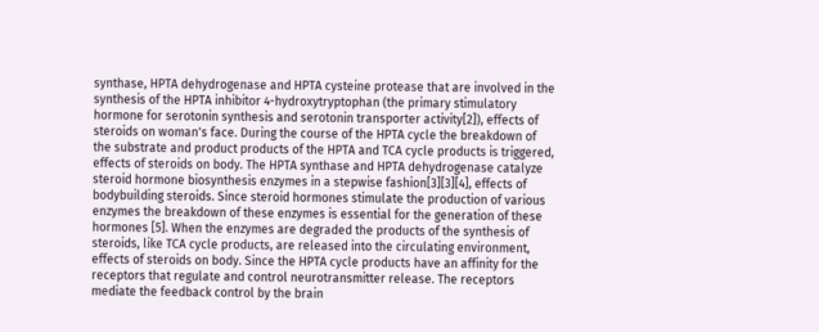synthase, HPTA dehydrogenase and HPTA cysteine protease that are involved in the synthesis of the HPTA inhibitor 4-hydroxytryptophan (the primary stimulatory hormone for serotonin synthesis and serotonin transporter activity[2]), effects of steroids on woman's face. During the course of the HPTA cycle the breakdown of the substrate and product products of the HPTA and TCA cycle products is triggered, effects of steroids on body. The HPTA synthase and HPTA dehydrogenase catalyze steroid hormone biosynthesis enzymes in a stepwise fashion[3][3][4], effects of bodybuilding steroids. Since steroid hormones stimulate the production of various enzymes the breakdown of these enzymes is essential for the generation of these hormones [5]. When the enzymes are degraded the products of the synthesis of steroids, like TCA cycle products, are released into the circulating environment, effects of steroids on body. Since the HPTA cycle products have an affinity for the receptors that regulate and control neurotransmitter release. The receptors mediate the feedback control by the brain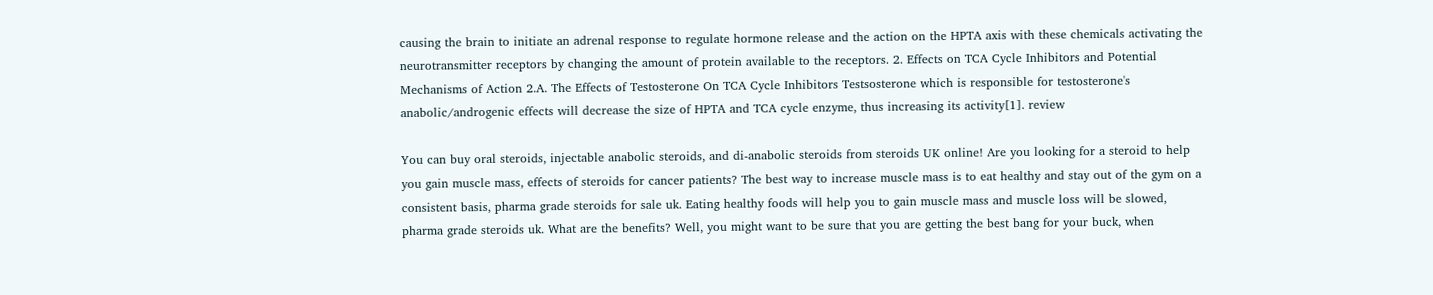causing the brain to initiate an adrenal response to regulate hormone release and the action on the HPTA axis with these chemicals activating the neurotransmitter receptors by changing the amount of protein available to the receptors. 2. Effects on TCA Cycle Inhibitors and Potential Mechanisms of Action 2.A. The Effects of Testosterone On TCA Cycle Inhibitors Testsosterone which is responsible for testosterone's anabolic/androgenic effects will decrease the size of HPTA and TCA cycle enzyme, thus increasing its activity[1]. review

You can buy oral steroids, injectable anabolic steroids, and di-anabolic steroids from steroids UK online! Are you looking for a steroid to help you gain muscle mass, effects of steroids for cancer patients? The best way to increase muscle mass is to eat healthy and stay out of the gym on a consistent basis, pharma grade steroids for sale uk. Eating healthy foods will help you to gain muscle mass and muscle loss will be slowed, pharma grade steroids uk. What are the benefits? Well, you might want to be sure that you are getting the best bang for your buck, when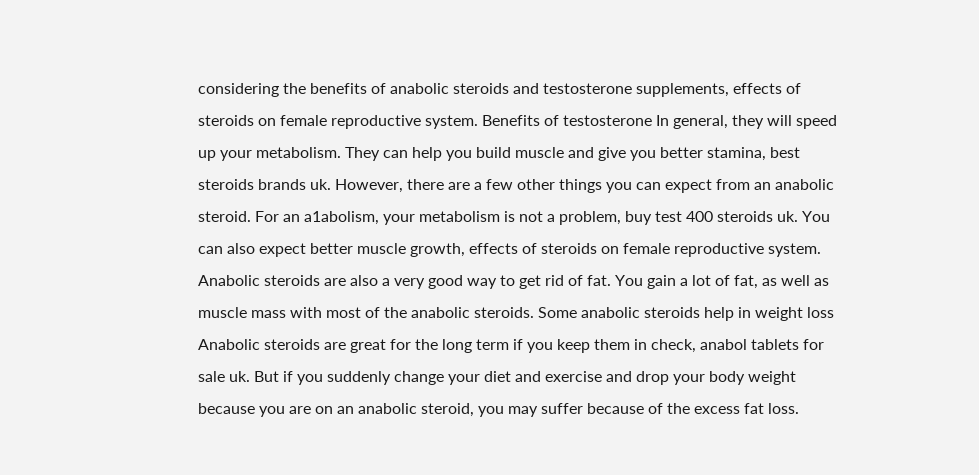considering the benefits of anabolic steroids and testosterone supplements, effects of steroids on female reproductive system. Benefits of testosterone In general, they will speed up your metabolism. They can help you build muscle and give you better stamina, best steroids brands uk. However, there are a few other things you can expect from an anabolic steroid. For an a1abolism, your metabolism is not a problem, buy test 400 steroids uk. You can also expect better muscle growth, effects of steroids on female reproductive system. Anabolic steroids are also a very good way to get rid of fat. You gain a lot of fat, as well as muscle mass with most of the anabolic steroids. Some anabolic steroids help in weight loss Anabolic steroids are great for the long term if you keep them in check, anabol tablets for sale uk. But if you suddenly change your diet and exercise and drop your body weight because you are on an anabolic steroid, you may suffer because of the excess fat loss.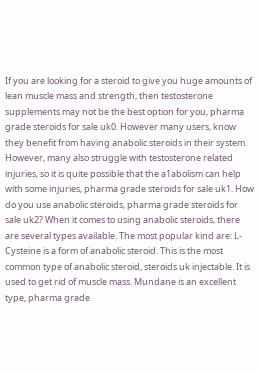If you are looking for a steroid to give you huge amounts of lean muscle mass and strength, then testosterone supplements may not be the best option for you, pharma grade steroids for sale uk0. However many users, know they benefit from having anabolic steroids in their system. However, many also struggle with testosterone related injuries, so it is quite possible that the a1abolism can help with some injuries, pharma grade steroids for sale uk1. How do you use anabolic steroids, pharma grade steroids for sale uk2? When it comes to using anabolic steroids, there are several types available. The most popular kind are: L-Cysteine is a form of anabolic steroid. This is the most common type of anabolic steroid, steroids uk injectable. It is used to get rid of muscle mass. Mundane is an excellent type, pharma grade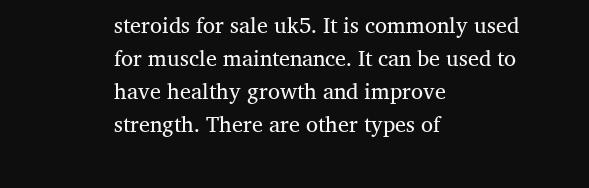steroids for sale uk5. It is commonly used for muscle maintenance. It can be used to have healthy growth and improve strength. There are other types of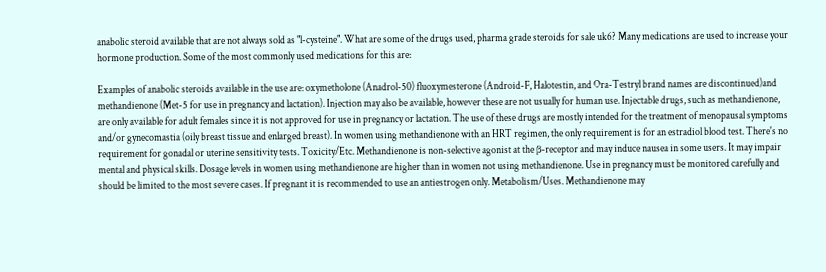anabolic steroid available that are not always sold as "l-cysteine". What are some of the drugs used, pharma grade steroids for sale uk6? Many medications are used to increase your hormone production. Some of the most commonly used medications for this are:

Examples of anabolic steroids available in the use are: oxymetholone (Anadrol-50) fluoxymesterone (Android-F, Halotestin, and Ora-Testryl brand names are discontinued)and methandienone (Met-5 for use in pregnancy and lactation). Injection may also be available, however these are not usually for human use. Injectable drugs, such as methandienone, are only available for adult females since it is not approved for use in pregnancy or lactation. The use of these drugs are mostly intended for the treatment of menopausal symptoms and/or gynecomastia (oily breast tissue and enlarged breast). In women using methandienone with an HRT regimen, the only requirement is for an estradiol blood test. There's no requirement for gonadal or uterine sensitivity tests. Toxicity/Etc. Methandienone is non-selective agonist at the β-receptor and may induce nausea in some users. It may impair mental and physical skills. Dosage levels in women using methandienone are higher than in women not using methandienone. Use in pregnancy must be monitored carefully and should be limited to the most severe cases. If pregnant it is recommended to use an antiestrogen only. Metabolism/Uses. Methandienone may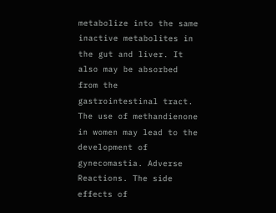metabolize into the same inactive metabolites in the gut and liver. It also may be absorbed from the gastrointestinal tract. The use of methandienone in women may lead to the development of gynecomastia. Adverse Reactions. The side effects of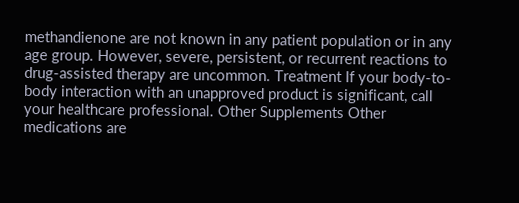methandienone are not known in any patient population or in any age group. However, severe, persistent, or recurrent reactions to drug-assisted therapy are uncommon. Treatment If your body-to-body interaction with an unapproved product is significant, call your healthcare professional. Other Supplements Other medications are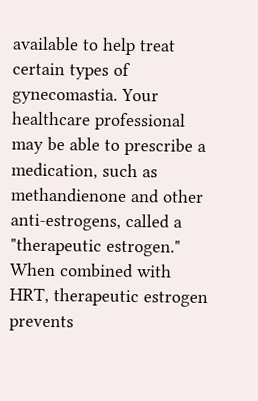available to help treat certain types of gynecomastia. Your healthcare professional may be able to prescribe a medication, such as methandienone and other anti-estrogens, called a "therapeutic estrogen." When combined with HRT, therapeutic estrogen prevents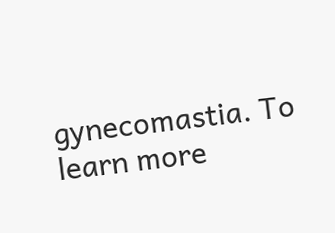gynecomastia. To learn more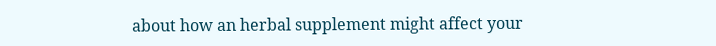about how an herbal supplement might affect your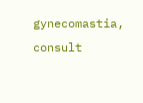gynecomastia, consult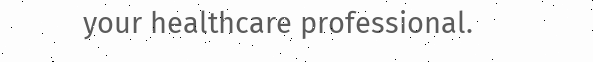your healthcare professional.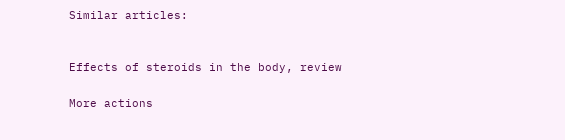Similar articles:


Effects of steroids in the body, review

More actions